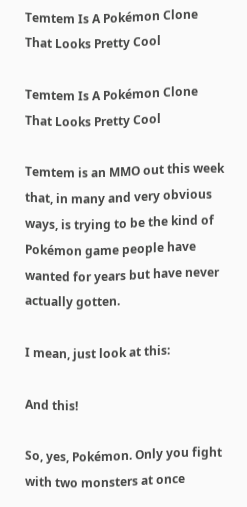Temtem Is A Pokémon Clone That Looks Pretty Cool

Temtem Is A Pokémon Clone That Looks Pretty Cool

Temtem is an MMO out this week that, in many and very obvious ways, is trying to be the kind of Pokémon game people have wanted for years but have never actually gotten.

I mean, just look at this:

And this!

So, yes, Pokémon. Only you fight with two monsters at once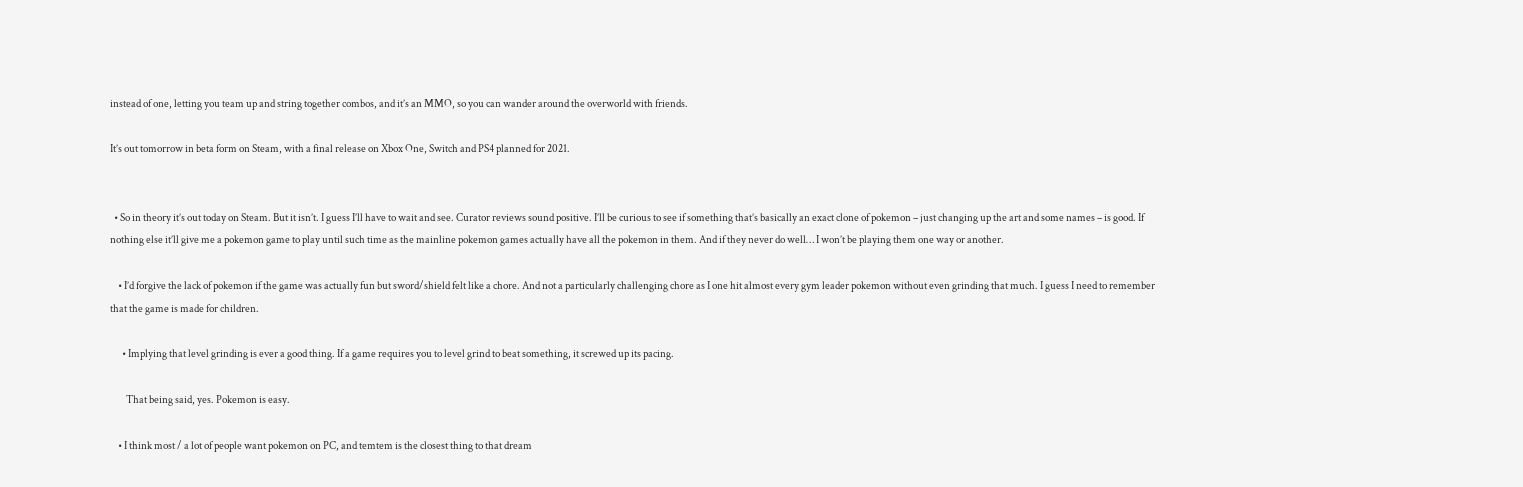instead of one, letting you team up and string together combos, and it’s an MMO, so you can wander around the overworld with friends.

It’s out tomorrow in beta form on Steam, with a final release on Xbox One, Switch and PS4 planned for 2021.


  • So in theory it’s out today on Steam. But it isn’t. I guess I’ll have to wait and see. Curator reviews sound positive. I’ll be curious to see if something that’s basically an exact clone of pokemon – just changing up the art and some names – is good. If nothing else it’ll give me a pokemon game to play until such time as the mainline pokemon games actually have all the pokemon in them. And if they never do well… I won’t be playing them one way or another.

    • I’d forgive the lack of pokemon if the game was actually fun but sword/shield felt like a chore. And not a particularly challenging chore as I one hit almost every gym leader pokemon without even grinding that much. I guess I need to remember that the game is made for children.

      • Implying that level grinding is ever a good thing. If a game requires you to level grind to beat something, it screwed up its pacing.

        That being said, yes. Pokemon is easy.

    • I think most / a lot of people want pokemon on PC, and temtem is the closest thing to that dream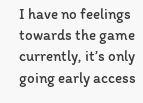I have no feelings towards the game currently, it’s only going early access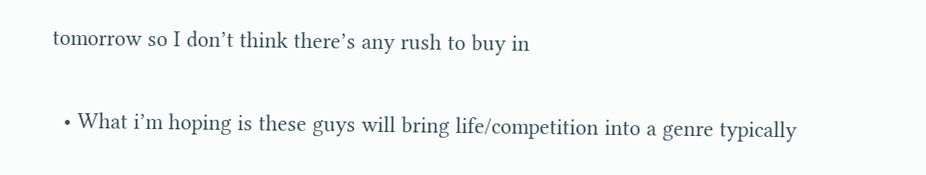tomorrow so I don’t think there’s any rush to buy in

  • What i’m hoping is these guys will bring life/competition into a genre typically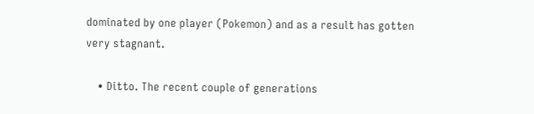dominated by one player (Pokemon) and as a result has gotten very stagnant.

    • Ditto. The recent couple of generations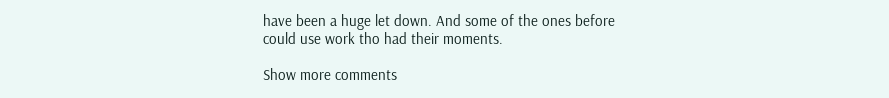have been a huge let down. And some of the ones before could use work tho had their moments.

Show more comments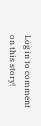Log in to comment on this story!